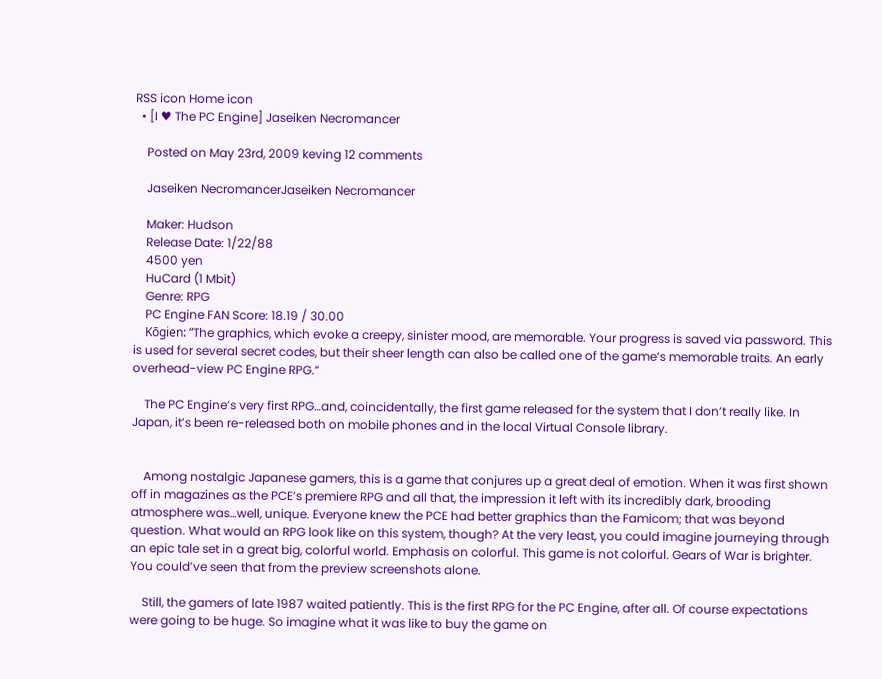RSS icon Home icon
  • [I ♥ The PC Engine] Jaseiken Necromancer

    Posted on May 23rd, 2009 keving 12 comments

    Jaseiken NecromancerJaseiken Necromancer

    Maker: Hudson
    Release Date: 1/22/88
    4500 yen
    HuCard (1 Mbit)
    Genre: RPG
    PC Engine FAN Score: 18.19 / 30.00
    Kōgien: “The graphics, which evoke a creepy, sinister mood, are memorable. Your progress is saved via password. This is used for several secret codes, but their sheer length can also be called one of the game’s memorable traits. An early overhead-view PC Engine RPG.”

    The PC Engine’s very first RPG…and, coincidentally, the first game released for the system that I don’t really like. In Japan, it’s been re-released both on mobile phones and in the local Virtual Console library.


    Among nostalgic Japanese gamers, this is a game that conjures up a great deal of emotion. When it was first shown off in magazines as the PCE’s premiere RPG and all that, the impression it left with its incredibly dark, brooding atmosphere was…well, unique. Everyone knew the PCE had better graphics than the Famicom; that was beyond question. What would an RPG look like on this system, though? At the very least, you could imagine journeying through an epic tale set in a great big, colorful world. Emphasis on colorful. This game is not colorful. Gears of War is brighter. You could’ve seen that from the preview screenshots alone.

    Still, the gamers of late 1987 waited patiently. This is the first RPG for the PC Engine, after all. Of course expectations were going to be huge. So imagine what it was like to buy the game on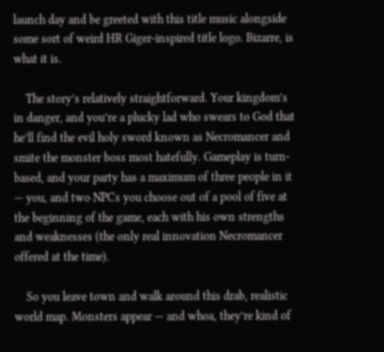launch day and be greeted with this title music alongside some sort of weird HR Giger-inspired title logo. Bizarre, is what it is.

    The story’s relatively straightforward. Your kingdom’s in danger, and you’re a plucky lad who swears to God that he’ll find the evil holy sword known as Necromancer and smite the monster boss most hatefully. Gameplay is turn-based, and your party has a maximum of three people in it — you, and two NPCs you choose out of a pool of five at the beginning of the game, each with his own strengths and weaknesses (the only real innovation Necromancer offered at the time).

    So you leave town and walk around this drab, realistic world map. Monsters appear — and whoa, they’re kind of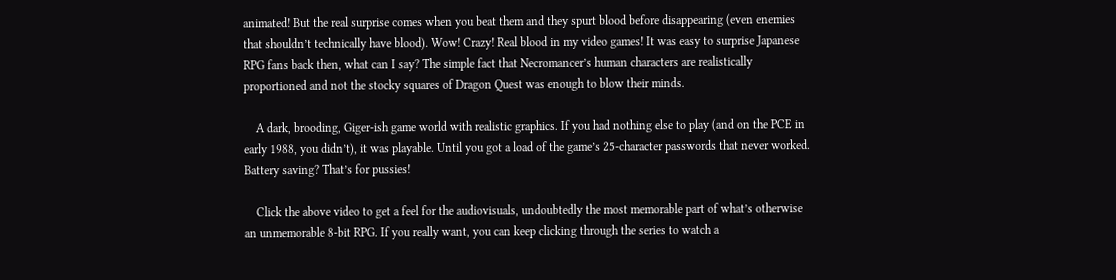animated! But the real surprise comes when you beat them and they spurt blood before disappearing (even enemies that shouldn’t technically have blood). Wow! Crazy! Real blood in my video games! It was easy to surprise Japanese RPG fans back then, what can I say? The simple fact that Necromancer’s human characters are realistically proportioned and not the stocky squares of Dragon Quest was enough to blow their minds.

    A dark, brooding, Giger-ish game world with realistic graphics. If you had nothing else to play (and on the PCE in early 1988, you didn’t), it was playable. Until you got a load of the game’s 25-character passwords that never worked. Battery saving? That’s for pussies!

    Click the above video to get a feel for the audiovisuals, undoubtedly the most memorable part of what’s otherwise an unmemorable 8-bit RPG. If you really want, you can keep clicking through the series to watch a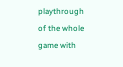playthrough of the whole game with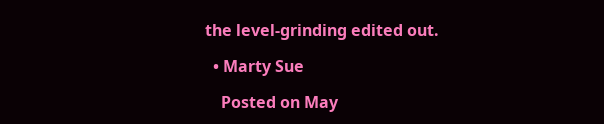the level-grinding edited out.

  • Marty Sue

    Posted on May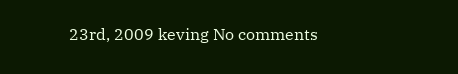23rd, 2009 keving No comments